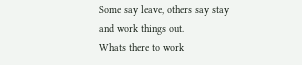Some say leave, others say stay and work things out.
Whats there to work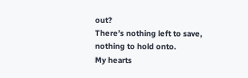out?
There’s nothing left to save, nothing to hold onto.
My hearts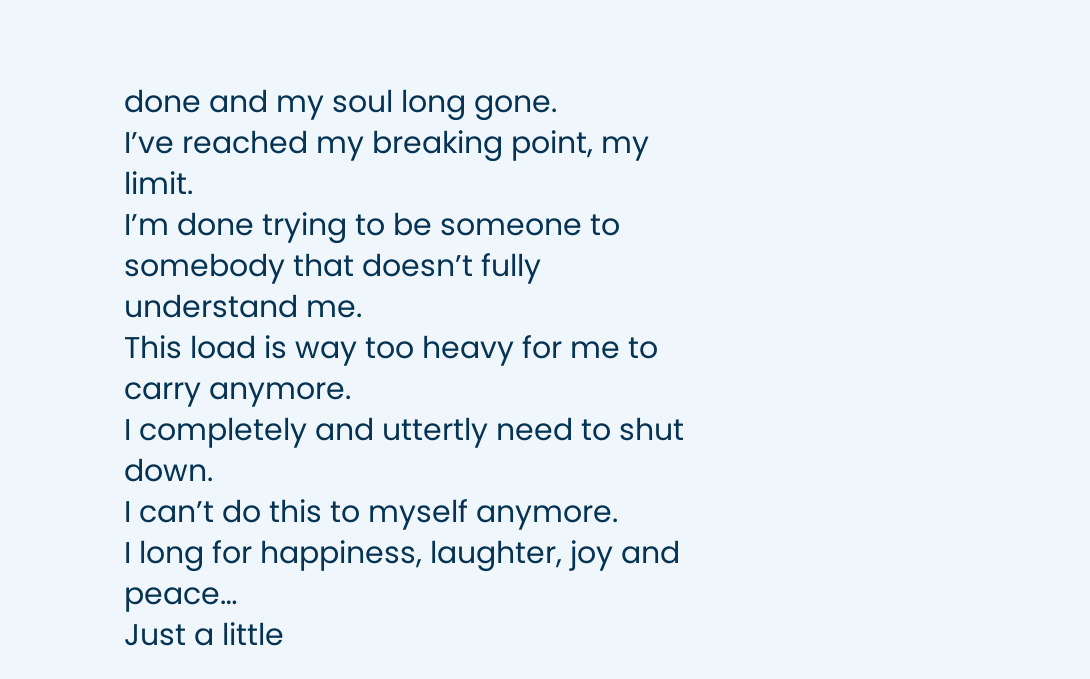done and my soul long gone.
I’ve reached my breaking point, my limit.
I’m done trying to be someone to somebody that doesn’t fully understand me.
This load is way too heavy for me to carry anymore.
I completely and uttertly need to shut down.
I can’t do this to myself anymore.
I long for happiness, laughter, joy and peace…
Just a little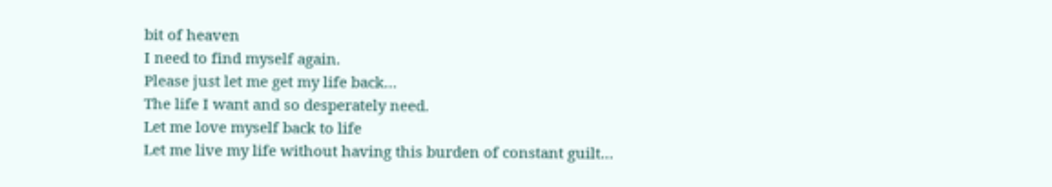bit of heaven
I need to find myself again.
Please just let me get my life back…
The life I want and so desperately need.
Let me love myself back to life
Let me live my life without having this burden of constant guilt…